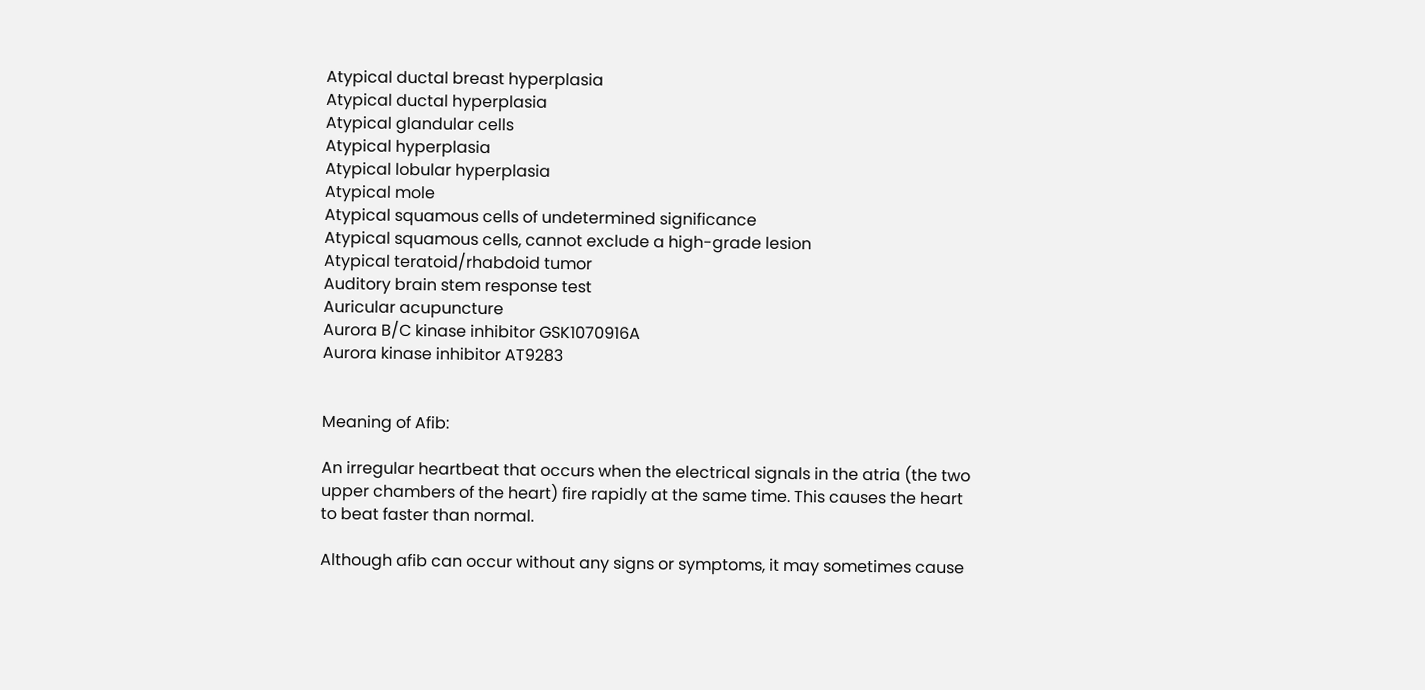Atypical ductal breast hyperplasia
Atypical ductal hyperplasia
Atypical glandular cells
Atypical hyperplasia
Atypical lobular hyperplasia
Atypical mole
Atypical squamous cells of undetermined significance
Atypical squamous cells, cannot exclude a high-grade lesion
Atypical teratoid/rhabdoid tumor
Auditory brain stem response test
Auricular acupuncture
Aurora B/C kinase inhibitor GSK1070916A
Aurora kinase inhibitor AT9283


Meaning of Afib:

An irregular heartbeat that occurs when the electrical signals in the atria (the two upper chambers of the heart) fire rapidly at the same time. This causes the heart to beat faster than normal.

Although afib can occur without any signs or symptoms, it may sometimes cause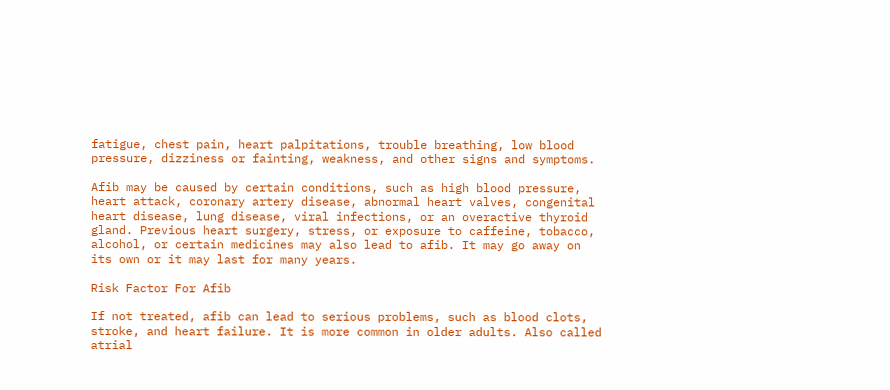fatigue, chest pain, heart palpitations, trouble breathing, low blood pressure, dizziness or fainting, weakness, and other signs and symptoms.

Afib may be caused by certain conditions, such as high blood pressure, heart attack, coronary artery disease, abnormal heart valves, congenital heart disease, lung disease, viral infections, or an overactive thyroid gland. Previous heart surgery, stress, or exposure to caffeine, tobacco, alcohol, or certain medicines may also lead to afib. It may go away on its own or it may last for many years.

Risk Factor For Afib

If not treated, afib can lead to serious problems, such as blood clots, stroke, and heart failure. It is more common in older adults. Also called atrial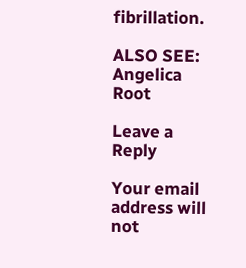fibrillation.

ALSO SEE:  Angelica Root

Leave a Reply

Your email address will not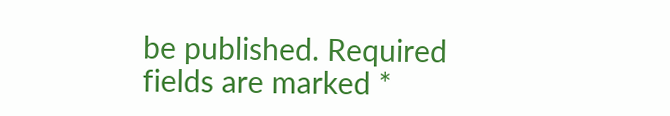be published. Required fields are marked *